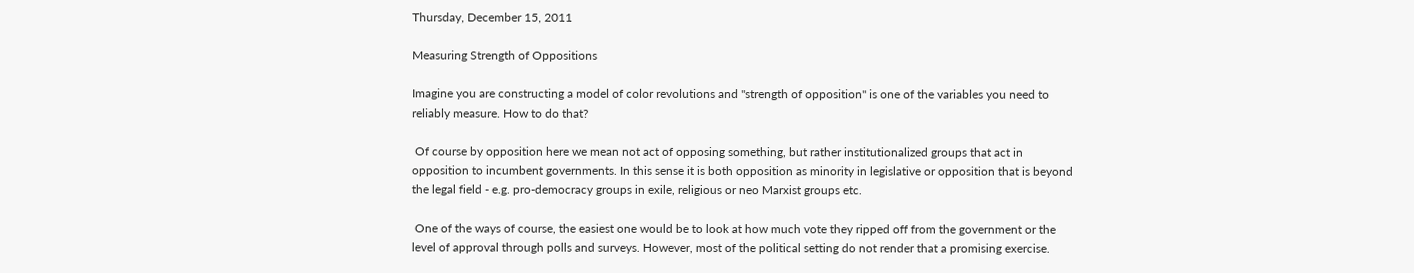Thursday, December 15, 2011

Measuring Strength of Oppositions

Imagine you are constructing a model of color revolutions and "strength of opposition" is one of the variables you need to reliably measure. How to do that?

 Of course by opposition here we mean not act of opposing something, but rather institutionalized groups that act in opposition to incumbent governments. In this sense it is both opposition as minority in legislative or opposition that is beyond the legal field - e.g. pro-democracy groups in exile, religious or neo Marxist groups etc.

 One of the ways of course, the easiest one would be to look at how much vote they ripped off from the government or the level of approval through polls and surveys. However, most of the political setting do not render that a promising exercise.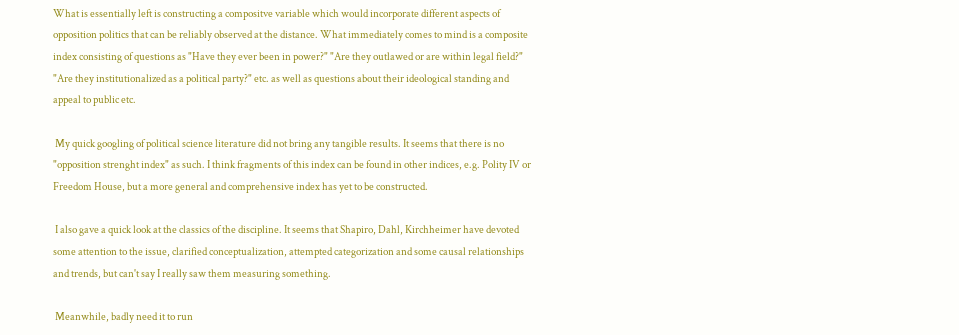What is essentially left is constructing a compositve variable which would incorporate different aspects of opposition politics that can be reliably observed at the distance. What immediately comes to mind is a composite index consisting of questions as "Have they ever been in power?" "Are they outlawed or are within legal field?" "Are they institutionalized as a political party?" etc. as well as questions about their ideological standing and appeal to public etc.

 My quick googling of political science literature did not bring any tangible results. It seems that there is no "opposition strenght index" as such. I think fragments of this index can be found in other indices, e.g. Polity IV or Freedom House, but a more general and comprehensive index has yet to be constructed.

 I also gave a quick look at the classics of the discipline. It seems that Shapiro, Dahl, Kirchheimer have devoted some attention to the issue, clarified conceptualization, attempted categorization and some causal relationships and trends, but can't say I really saw them measuring something.

 Meanwhile, badly need it to run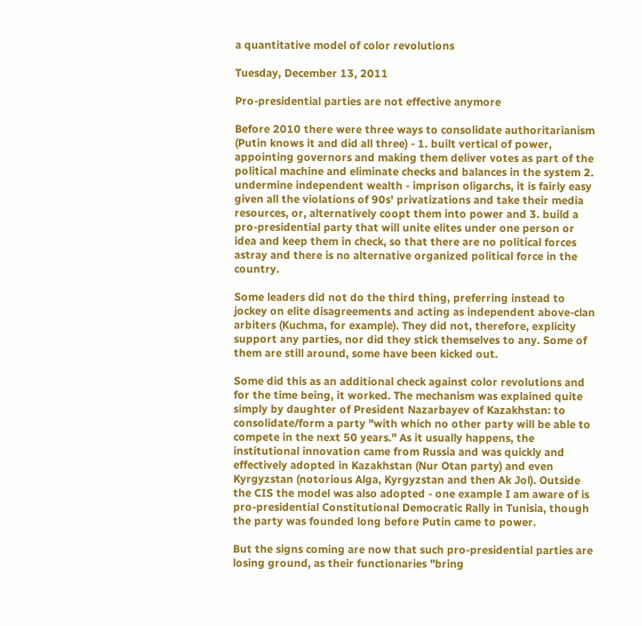a quantitative model of color revolutions

Tuesday, December 13, 2011

Pro-presidential parties are not effective anymore

Before 2010 there were three ways to consolidate authoritarianism (Putin knows it and did all three) - 1. built vertical of power, appointing governors and making them deliver votes as part of the political machine and eliminate checks and balances in the system 2. undermine independent wealth - imprison oligarchs, it is fairly easy given all the violations of 90s' privatizations and take their media resources, or, alternatively coopt them into power and 3. build a pro-presidential party that will unite elites under one person or idea and keep them in check, so that there are no political forces astray and there is no alternative organized political force in the country.

Some leaders did not do the third thing, preferring instead to jockey on elite disagreements and acting as independent above-clan arbiters (Kuchma, for example). They did not, therefore, explicity support any parties, nor did they stick themselves to any. Some of them are still around, some have been kicked out.

Some did this as an additional check against color revolutions and for the time being, it worked. The mechanism was explained quite simply by daughter of President Nazarbayev of Kazakhstan: to consolidate/form a party "with which no other party will be able to compete in the next 50 years." As it usually happens, the institutional innovation came from Russia and was quickly and effectively adopted in Kazakhstan (Nur Otan party) and even Kyrgyzstan (notorious Alga, Kyrgyzstan and then Ak Jol). Outside the CIS the model was also adopted - one example I am aware of is pro-presidential Constitutional Democratic Rally in Tunisia, though the party was founded long before Putin came to power.

But the signs coming are now that such pro-presidential parties are losing ground, as their functionaries "bring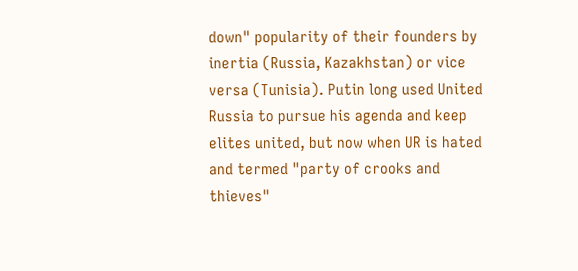down" popularity of their founders by inertia (Russia, Kazakhstan) or vice versa (Tunisia). Putin long used United Russia to pursue his agenda and keep elites united, but now when UR is hated and termed "party of crooks and thieves"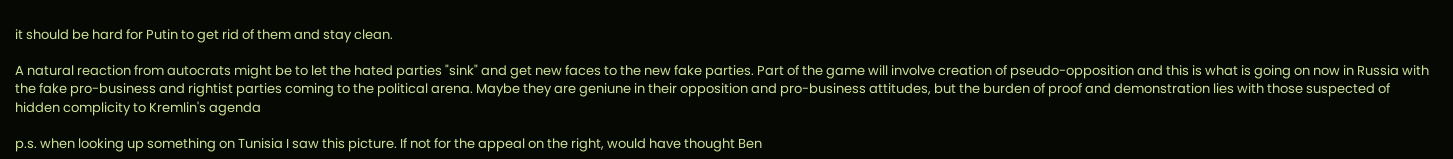it should be hard for Putin to get rid of them and stay clean.

A natural reaction from autocrats might be to let the hated parties "sink" and get new faces to the new fake parties. Part of the game will involve creation of pseudo-opposition and this is what is going on now in Russia with the fake pro-business and rightist parties coming to the political arena. Maybe they are geniune in their opposition and pro-business attitudes, but the burden of proof and demonstration lies with those suspected of hidden complicity to Kremlin's agenda

p.s. when looking up something on Tunisia I saw this picture. If not for the appeal on the right, would have thought Ben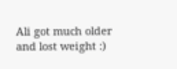Ali got much older and lost weight :)